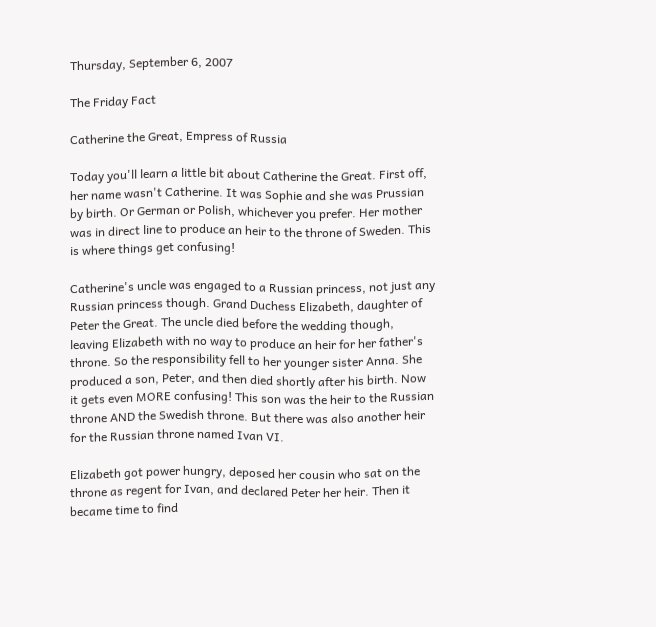Thursday, September 6, 2007

The Friday Fact

Catherine the Great, Empress of Russia

Today you'll learn a little bit about Catherine the Great. First off, her name wasn't Catherine. It was Sophie and she was Prussian by birth. Or German or Polish, whichever you prefer. Her mother was in direct line to produce an heir to the throne of Sweden. This is where things get confusing!

Catherine's uncle was engaged to a Russian princess, not just any Russian princess though. Grand Duchess Elizabeth, daughter of Peter the Great. The uncle died before the wedding though, leaving Elizabeth with no way to produce an heir for her father's throne. So the responsibility fell to her younger sister Anna. She produced a son, Peter, and then died shortly after his birth. Now it gets even MORE confusing! This son was the heir to the Russian throne AND the Swedish throne. But there was also another heir for the Russian throne named Ivan VI.

Elizabeth got power hungry, deposed her cousin who sat on the throne as regent for Ivan, and declared Peter her heir. Then it became time to find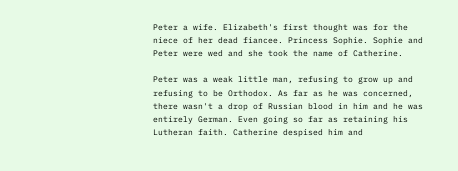Peter a wife. Elizabeth's first thought was for the niece of her dead fiancee. Princess Sophie. Sophie and Peter were wed and she took the name of Catherine.

Peter was a weak little man, refusing to grow up and refusing to be Orthodox. As far as he was concerned, there wasn't a drop of Russian blood in him and he was entirely German. Even going so far as retaining his Lutheran faith. Catherine despised him and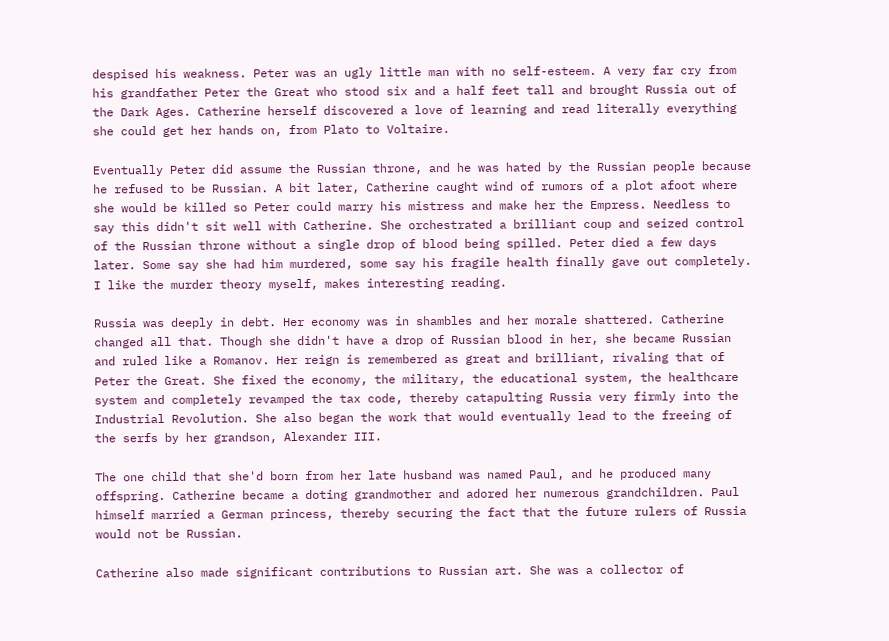despised his weakness. Peter was an ugly little man with no self-esteem. A very far cry from his grandfather Peter the Great who stood six and a half feet tall and brought Russia out of the Dark Ages. Catherine herself discovered a love of learning and read literally everything she could get her hands on, from Plato to Voltaire.

Eventually Peter did assume the Russian throne, and he was hated by the Russian people because he refused to be Russian. A bit later, Catherine caught wind of rumors of a plot afoot where she would be killed so Peter could marry his mistress and make her the Empress. Needless to say this didn't sit well with Catherine. She orchestrated a brilliant coup and seized control of the Russian throne without a single drop of blood being spilled. Peter died a few days later. Some say she had him murdered, some say his fragile health finally gave out completely. I like the murder theory myself, makes interesting reading.

Russia was deeply in debt. Her economy was in shambles and her morale shattered. Catherine changed all that. Though she didn't have a drop of Russian blood in her, she became Russian and ruled like a Romanov. Her reign is remembered as great and brilliant, rivaling that of Peter the Great. She fixed the economy, the military, the educational system, the healthcare system and completely revamped the tax code, thereby catapulting Russia very firmly into the Industrial Revolution. She also began the work that would eventually lead to the freeing of the serfs by her grandson, Alexander III.

The one child that she'd born from her late husband was named Paul, and he produced many offspring. Catherine became a doting grandmother and adored her numerous grandchildren. Paul himself married a German princess, thereby securing the fact that the future rulers of Russia would not be Russian.

Catherine also made significant contributions to Russian art. She was a collector of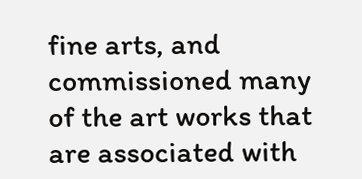fine arts, and commissioned many of the art works that are associated with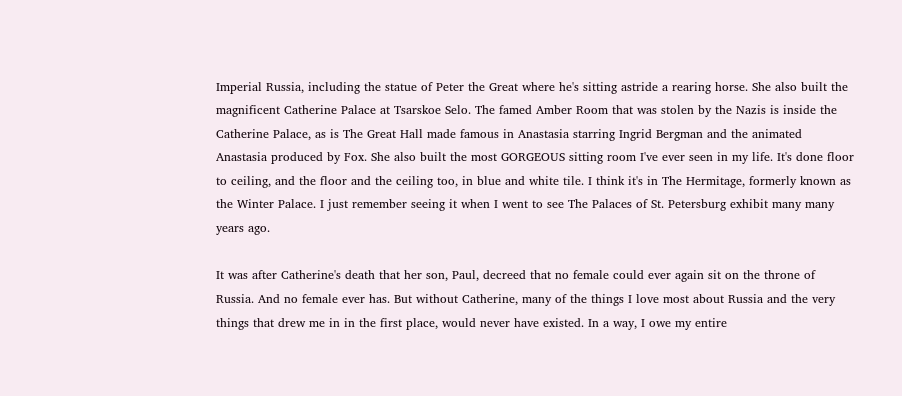Imperial Russia, including the statue of Peter the Great where he's sitting astride a rearing horse. She also built the magnificent Catherine Palace at Tsarskoe Selo. The famed Amber Room that was stolen by the Nazis is inside the Catherine Palace, as is The Great Hall made famous in Anastasia starring Ingrid Bergman and the animated Anastasia produced by Fox. She also built the most GORGEOUS sitting room I've ever seen in my life. It's done floor to ceiling, and the floor and the ceiling too, in blue and white tile. I think it's in The Hermitage, formerly known as the Winter Palace. I just remember seeing it when I went to see The Palaces of St. Petersburg exhibit many many years ago.

It was after Catherine's death that her son, Paul, decreed that no female could ever again sit on the throne of Russia. And no female ever has. But without Catherine, many of the things I love most about Russia and the very things that drew me in in the first place, would never have existed. In a way, I owe my entire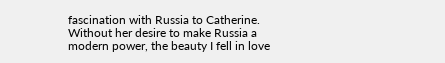fascination with Russia to Catherine. Without her desire to make Russia a modern power, the beauty I fell in love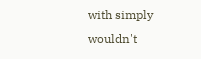with simply wouldn't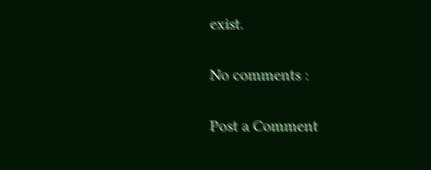exist.

No comments :

Post a Comment